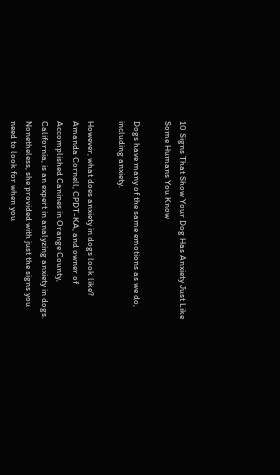10 Signs That Show Your Dog Has Anxiety Just Like Some Humans You Know

Dogs have many of the same emotions as we do, including anxiety.

However, what does anxiety in dogs look like? Amanda Cornell, CPDT-KA, and owner of Accomplished Canines in Orange County, California, is an expert in analyzing anxiety in dogs. Nonetheless, she provided with just the signs you need to look for when you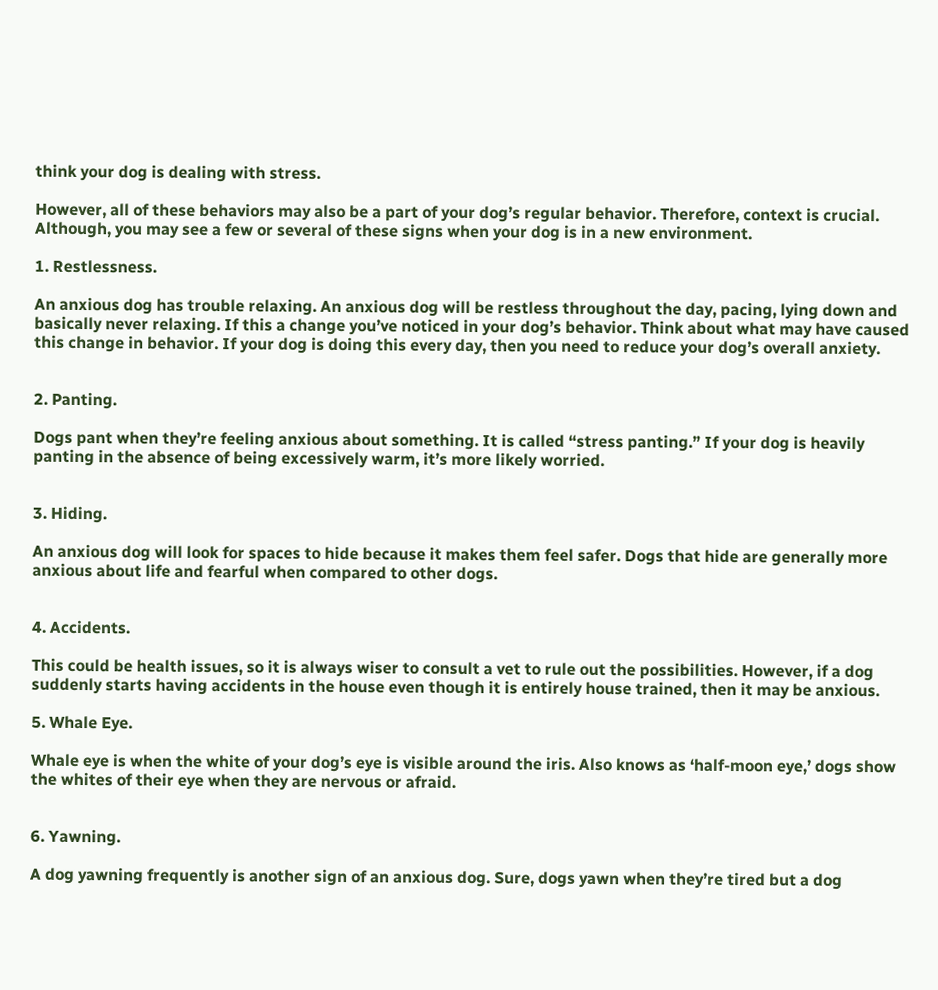think your dog is dealing with stress.

However, all of these behaviors may also be a part of your dog’s regular behavior. Therefore, context is crucial. Although, you may see a few or several of these signs when your dog is in a new environment.

1. Restlessness.

An anxious dog has trouble relaxing. An anxious dog will be restless throughout the day, pacing, lying down and basically never relaxing. If this a change you’ve noticed in your dog’s behavior. Think about what may have caused this change in behavior. If your dog is doing this every day, then you need to reduce your dog’s overall anxiety.


2. Panting.

Dogs pant when they’re feeling anxious about something. It is called “stress panting.” If your dog is heavily panting in the absence of being excessively warm, it’s more likely worried.


3. Hiding.

An anxious dog will look for spaces to hide because it makes them feel safer. Dogs that hide are generally more anxious about life and fearful when compared to other dogs.


4. Accidents.

This could be health issues, so it is always wiser to consult a vet to rule out the possibilities. However, if a dog suddenly starts having accidents in the house even though it is entirely house trained, then it may be anxious.

5. Whale Eye.

Whale eye is when the white of your dog’s eye is visible around the iris. Also knows as ‘half-moon eye,’ dogs show the whites of their eye when they are nervous or afraid.


6. Yawning.

A dog yawning frequently is another sign of an anxious dog. Sure, dogs yawn when they’re tired but a dog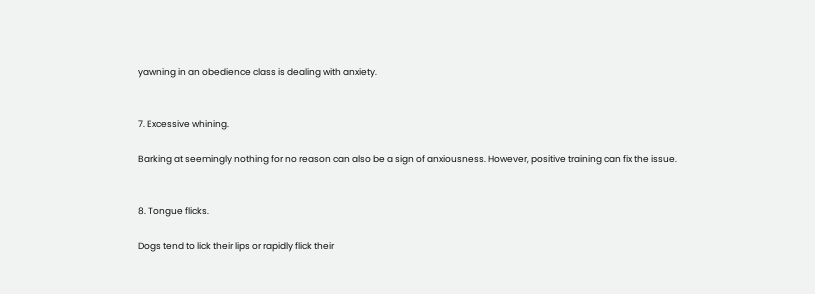yawning in an obedience class is dealing with anxiety.


7. Excessive whining.

Barking at seemingly nothing for no reason can also be a sign of anxiousness. However, positive training can fix the issue.


8. Tongue flicks.

Dogs tend to lick their lips or rapidly flick their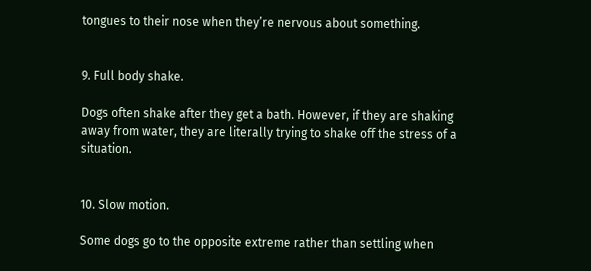tongues to their nose when they’re nervous about something.


9. Full body shake.

Dogs often shake after they get a bath. However, if they are shaking away from water, they are literally trying to shake off the stress of a situation.


10. Slow motion.

Some dogs go to the opposite extreme rather than settling when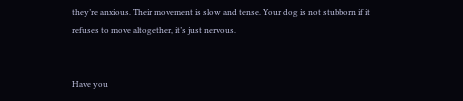they’re anxious. Their movement is slow and tense. Your dog is not stubborn if it refuses to move altogether, it’s just nervous.


Have you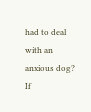had to deal with an anxious dog? If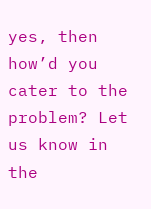yes, then how’d you cater to the problem? Let us know in the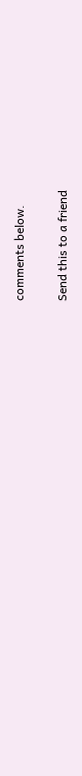comments below.

Send this to a friend